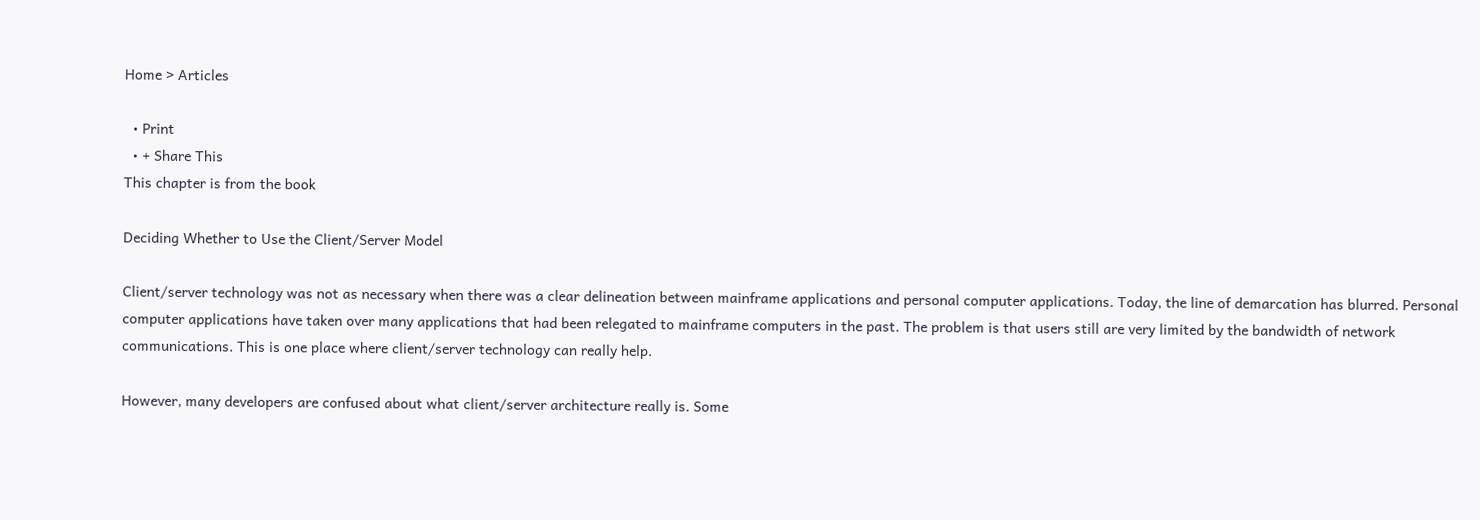Home > Articles

  • Print
  • + Share This
This chapter is from the book

Deciding Whether to Use the Client/Server Model

Client/server technology was not as necessary when there was a clear delineation between mainframe applications and personal computer applications. Today, the line of demarcation has blurred. Personal computer applications have taken over many applications that had been relegated to mainframe computers in the past. The problem is that users still are very limited by the bandwidth of network communications. This is one place where client/server technology can really help.

However, many developers are confused about what client/server architecture really is. Some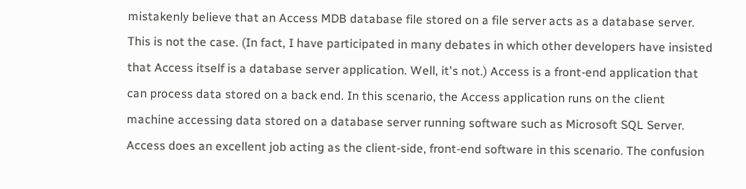mistakenly believe that an Access MDB database file stored on a file server acts as a database server. This is not the case. (In fact, I have participated in many debates in which other developers have insisted that Access itself is a database server application. Well, it's not.) Access is a front-end application that can process data stored on a back end. In this scenario, the Access application runs on the client machine accessing data stored on a database server running software such as Microsoft SQL Server. Access does an excellent job acting as the client-side, front-end software in this scenario. The confusion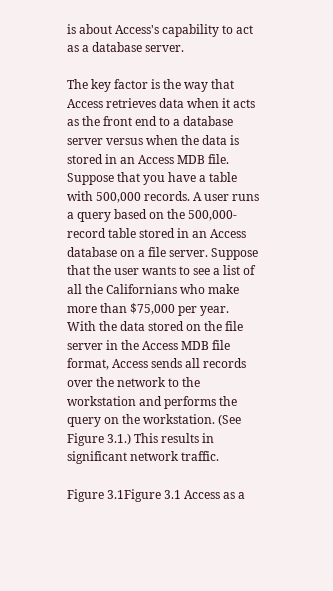is about Access's capability to act as a database server.

The key factor is the way that Access retrieves data when it acts as the front end to a database server versus when the data is stored in an Access MDB file. Suppose that you have a table with 500,000 records. A user runs a query based on the 500,000-record table stored in an Access database on a file server. Suppose that the user wants to see a list of all the Californians who make more than $75,000 per year. With the data stored on the file server in the Access MDB file format, Access sends all records over the network to the workstation and performs the query on the workstation. (See Figure 3.1.) This results in significant network traffic.

Figure 3.1Figure 3.1 Access as a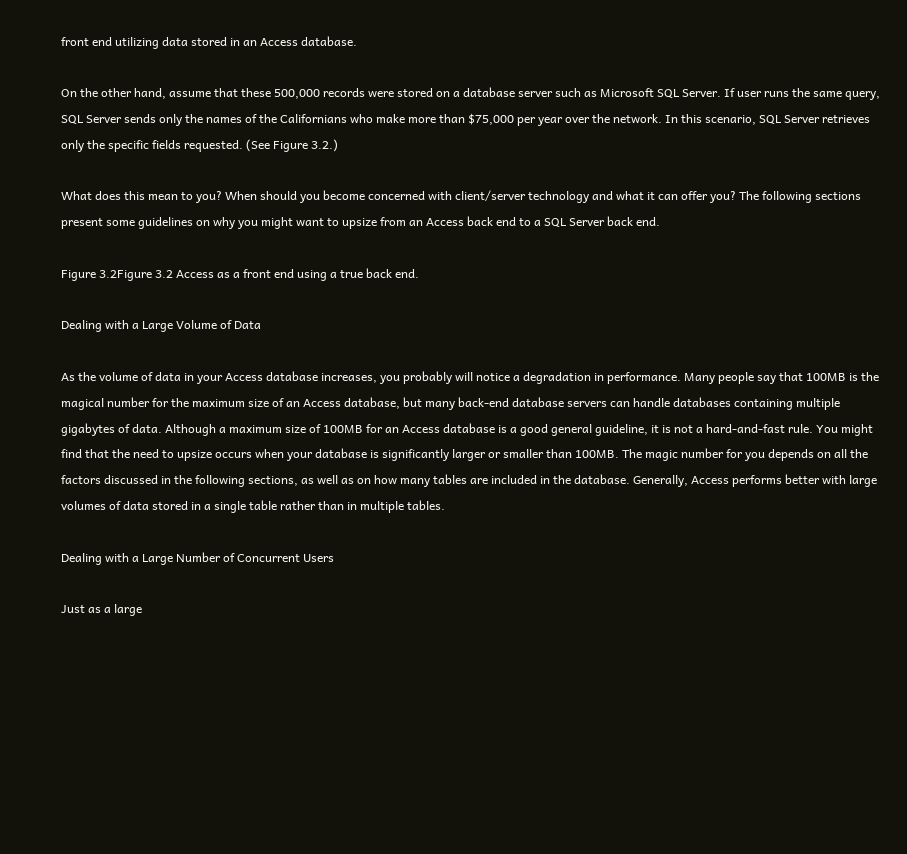front end utilizing data stored in an Access database.

On the other hand, assume that these 500,000 records were stored on a database server such as Microsoft SQL Server. If user runs the same query, SQL Server sends only the names of the Californians who make more than $75,000 per year over the network. In this scenario, SQL Server retrieves only the specific fields requested. (See Figure 3.2.)

What does this mean to you? When should you become concerned with client/server technology and what it can offer you? The following sections present some guidelines on why you might want to upsize from an Access back end to a SQL Server back end.

Figure 3.2Figure 3.2 Access as a front end using a true back end.

Dealing with a Large Volume of Data

As the volume of data in your Access database increases, you probably will notice a degradation in performance. Many people say that 100MB is the magical number for the maximum size of an Access database, but many back-end database servers can handle databases containing multiple gigabytes of data. Although a maximum size of 100MB for an Access database is a good general guideline, it is not a hard-and-fast rule. You might find that the need to upsize occurs when your database is significantly larger or smaller than 100MB. The magic number for you depends on all the factors discussed in the following sections, as well as on how many tables are included in the database. Generally, Access performs better with large volumes of data stored in a single table rather than in multiple tables.

Dealing with a Large Number of Concurrent Users

Just as a large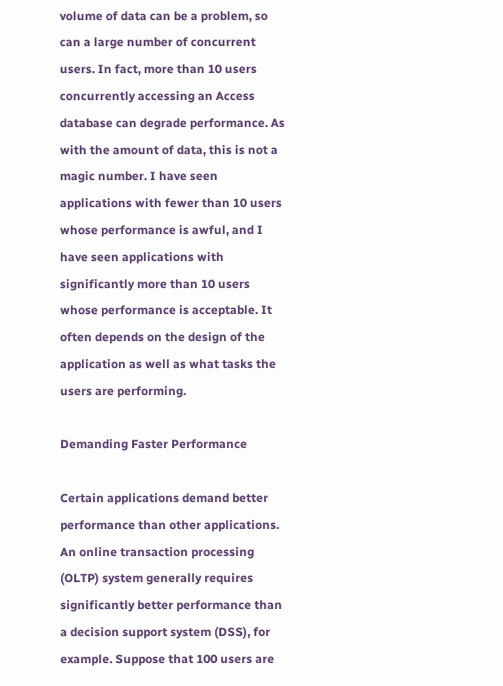volume of data can be a problem, so can a large number of concurrent users. In fact, more than 10 users concurrently accessing an Access database can degrade performance. As with the amount of data, this is not a magic number. I have seen applications with fewer than 10 users whose performance is awful, and I have seen applications with significantly more than 10 users whose performance is acceptable. It often depends on the design of the application as well as what tasks the users are performing.

Demanding Faster Performance

Certain applications demand better performance than other applications. An online transaction processing (OLTP) system generally requires significantly better performance than a decision support system (DSS), for example. Suppose that 100 users are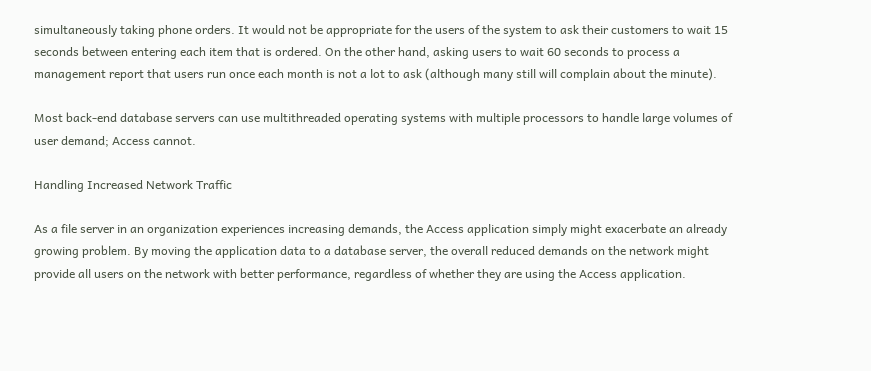simultaneously taking phone orders. It would not be appropriate for the users of the system to ask their customers to wait 15 seconds between entering each item that is ordered. On the other hand, asking users to wait 60 seconds to process a management report that users run once each month is not a lot to ask (although many still will complain about the minute).

Most back-end database servers can use multithreaded operating systems with multiple processors to handle large volumes of user demand; Access cannot.

Handling Increased Network Traffic

As a file server in an organization experiences increasing demands, the Access application simply might exacerbate an already growing problem. By moving the application data to a database server, the overall reduced demands on the network might provide all users on the network with better performance, regardless of whether they are using the Access application.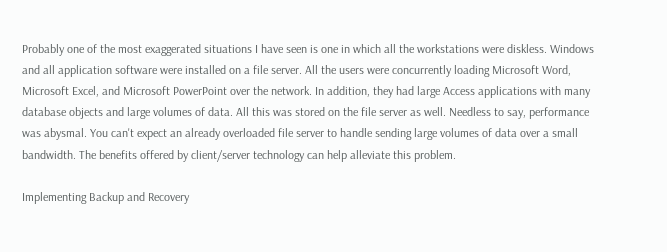Probably one of the most exaggerated situations I have seen is one in which all the workstations were diskless. Windows and all application software were installed on a file server. All the users were concurrently loading Microsoft Word, Microsoft Excel, and Microsoft PowerPoint over the network. In addition, they had large Access applications with many database objects and large volumes of data. All this was stored on the file server as well. Needless to say, performance was abysmal. You can't expect an already overloaded file server to handle sending large volumes of data over a small bandwidth. The benefits offered by client/server technology can help alleviate this problem.

Implementing Backup and Recovery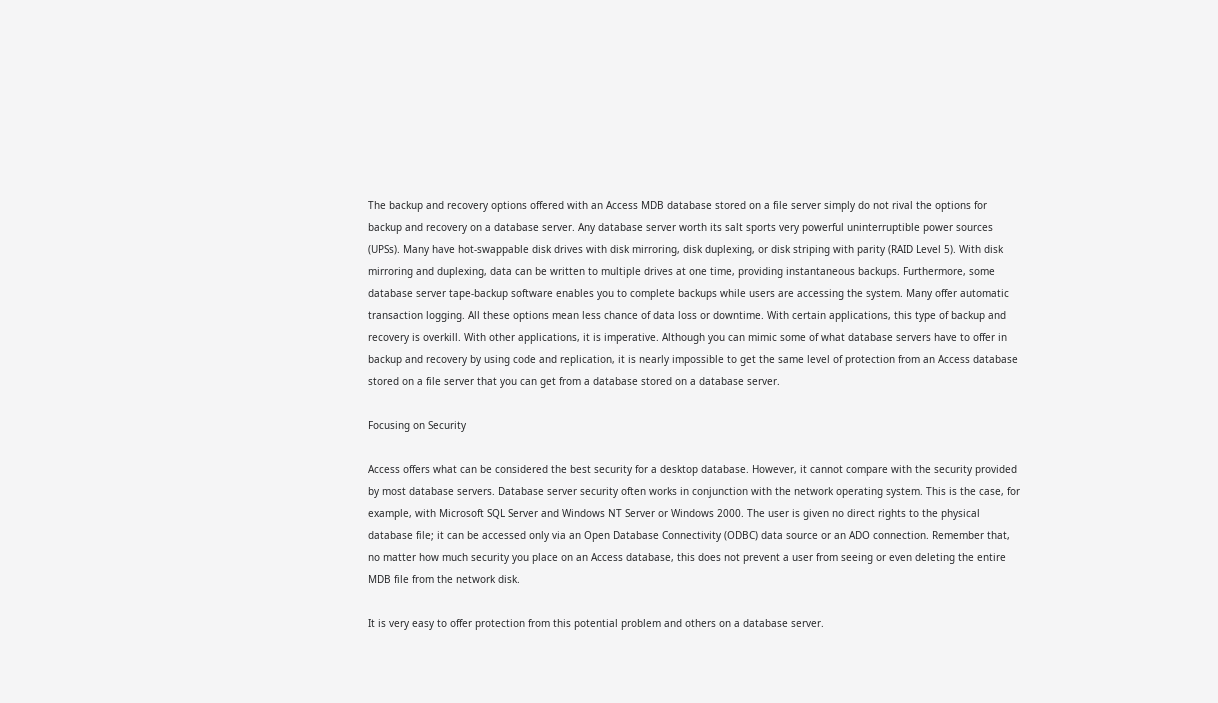The backup and recovery options offered with an Access MDB database stored on a file server simply do not rival the options for backup and recovery on a database server. Any database server worth its salt sports very powerful uninterruptible power sources (UPSs). Many have hot-swappable disk drives with disk mirroring, disk duplexing, or disk striping with parity (RAID Level 5). With disk mirroring and duplexing, data can be written to multiple drives at one time, providing instantaneous backups. Furthermore, some database server tape-backup software enables you to complete backups while users are accessing the system. Many offer automatic transaction logging. All these options mean less chance of data loss or downtime. With certain applications, this type of backup and recovery is overkill. With other applications, it is imperative. Although you can mimic some of what database servers have to offer in backup and recovery by using code and replication, it is nearly impossible to get the same level of protection from an Access database stored on a file server that you can get from a database stored on a database server.

Focusing on Security

Access offers what can be considered the best security for a desktop database. However, it cannot compare with the security provided by most database servers. Database server security often works in conjunction with the network operating system. This is the case, for example, with Microsoft SQL Server and Windows NT Server or Windows 2000. The user is given no direct rights to the physical database file; it can be accessed only via an Open Database Connectivity (ODBC) data source or an ADO connection. Remember that, no matter how much security you place on an Access database, this does not prevent a user from seeing or even deleting the entire MDB file from the network disk.

It is very easy to offer protection from this potential problem and others on a database server.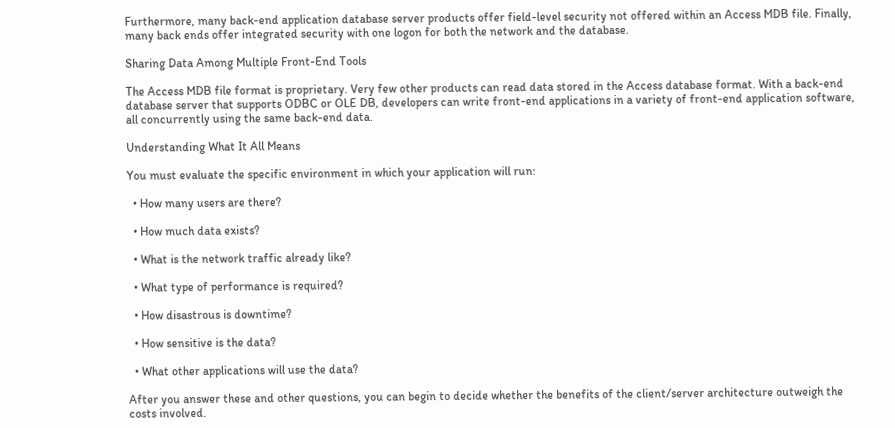Furthermore, many back-end application database server products offer field-level security not offered within an Access MDB file. Finally, many back ends offer integrated security with one logon for both the network and the database.

Sharing Data Among Multiple Front-End Tools

The Access MDB file format is proprietary. Very few other products can read data stored in the Access database format. With a back-end database server that supports ODBC or OLE DB, developers can write front-end applications in a variety of front-end application software, all concurrently using the same back-end data.

Understanding What It All Means

You must evaluate the specific environment in which your application will run:

  • How many users are there?

  • How much data exists?

  • What is the network traffic already like?

  • What type of performance is required?

  • How disastrous is downtime?

  • How sensitive is the data?

  • What other applications will use the data?

After you answer these and other questions, you can begin to decide whether the benefits of the client/server architecture outweigh the costs involved.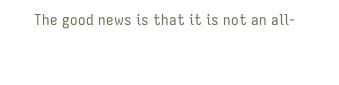The good news is that it is not an all-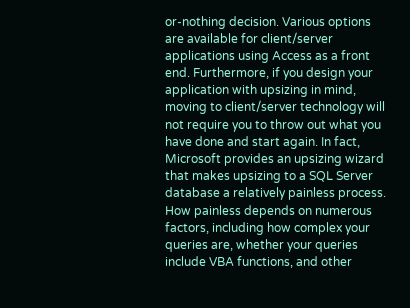or-nothing decision. Various options are available for client/server applications using Access as a front end. Furthermore, if you design your application with upsizing in mind, moving to client/server technology will not require you to throw out what you have done and start again. In fact, Microsoft provides an upsizing wizard that makes upsizing to a SQL Server database a relatively painless process. How painless depends on numerous factors, including how complex your queries are, whether your queries include VBA functions, and other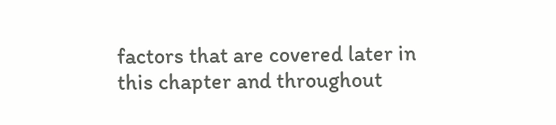factors that are covered later in this chapter and throughout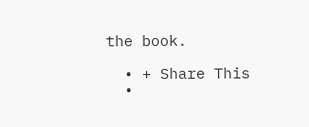the book.

  • + Share This
  •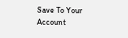Save To Your Account